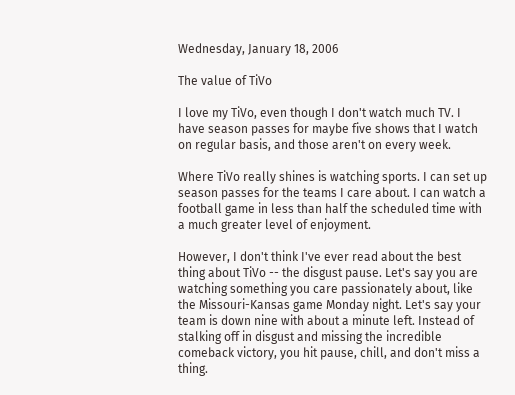Wednesday, January 18, 2006

The value of TiVo

I love my TiVo, even though I don't watch much TV. I have season passes for maybe five shows that I watch on regular basis, and those aren't on every week.

Where TiVo really shines is watching sports. I can set up season passes for the teams I care about. I can watch a football game in less than half the scheduled time with a much greater level of enjoyment.

However, I don't think I've ever read about the best thing about TiVo -- the disgust pause. Let's say you are watching something you care passionately about, like the Missouri-Kansas game Monday night. Let's say your team is down nine with about a minute left. Instead of stalking off in disgust and missing the incredible comeback victory, you hit pause, chill, and don't miss a thing.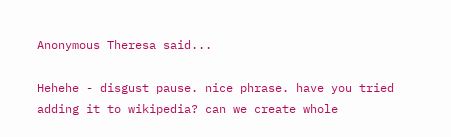Anonymous Theresa said...

Hehehe - disgust pause. nice phrase. have you tried adding it to wikipedia? can we create whole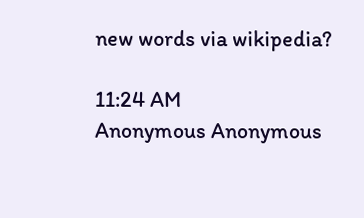new words via wikipedia?

11:24 AM
Anonymous Anonymous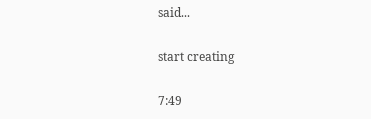said...

start creating

7:49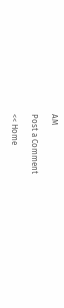AM

Post a Comment

<< Home